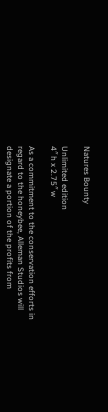Natures Bounty

Unlimited edition
4″ h x 2.75″ w

As a commitment to the conservation efforts in regard to the honeybee, Alleman Studios will designate a portion of the profits from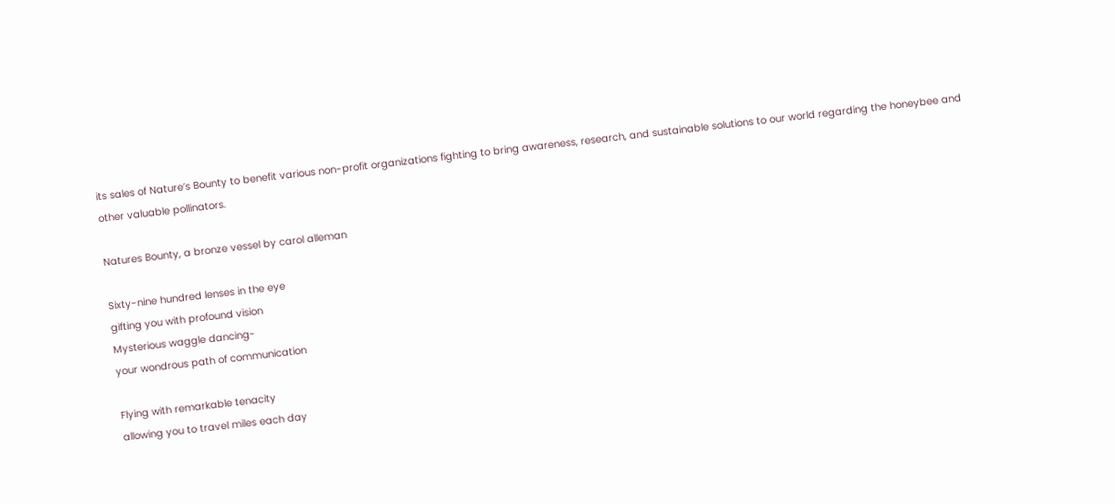its sales of Nature’s Bounty to benefit various non-profit organizations fighting to bring awareness, research, and sustainable solutions to our world regarding the honeybee and other valuable pollinators.

Natures Bounty, a bronze vessel by carol alleman

Sixty-nine hundred lenses in the eye
gifting you with profound vision
Mysterious waggle dancing-
your wondrous path of communication

Flying with remarkable tenacity
allowing you to travel miles each day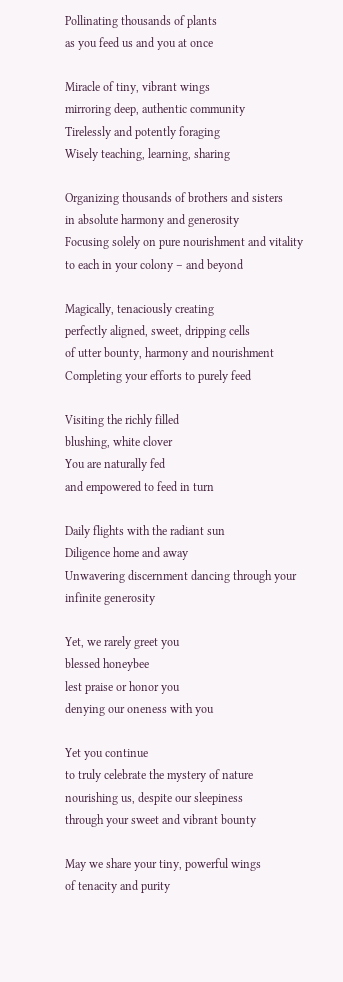Pollinating thousands of plants
as you feed us and you at once

Miracle of tiny, vibrant wings
mirroring deep, authentic community
Tirelessly and potently foraging
Wisely teaching, learning, sharing

Organizing thousands of brothers and sisters
in absolute harmony and generosity
Focusing solely on pure nourishment and vitality
to each in your colony – and beyond

Magically, tenaciously creating
perfectly aligned, sweet, dripping cells
of utter bounty, harmony and nourishment
Completing your efforts to purely feed

Visiting the richly filled
blushing, white clover
You are naturally fed
and empowered to feed in turn

Daily flights with the radiant sun
Diligence home and away
Unwavering discernment dancing through your
infinite generosity

Yet, we rarely greet you
blessed honeybee
lest praise or honor you
denying our oneness with you

Yet you continue
to truly celebrate the mystery of nature
nourishing us, despite our sleepiness
through your sweet and vibrant bounty

May we share your tiny, powerful wings
of tenacity and purity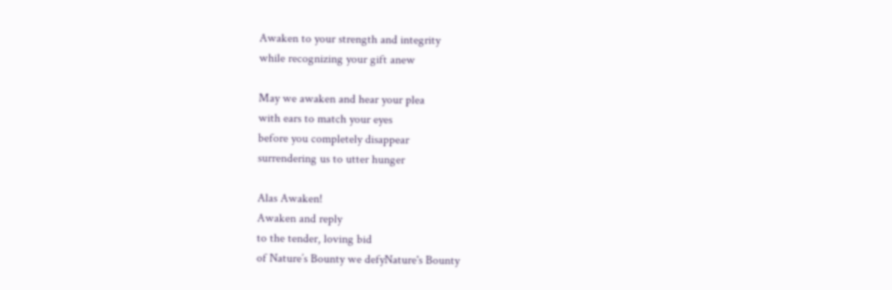Awaken to your strength and integrity
while recognizing your gift anew

May we awaken and hear your plea
with ears to match your eyes
before you completely disappear
surrendering us to utter hunger

Alas Awaken!
Awaken and reply
to the tender, loving bid
of Nature’s Bounty we defyNature's Bounty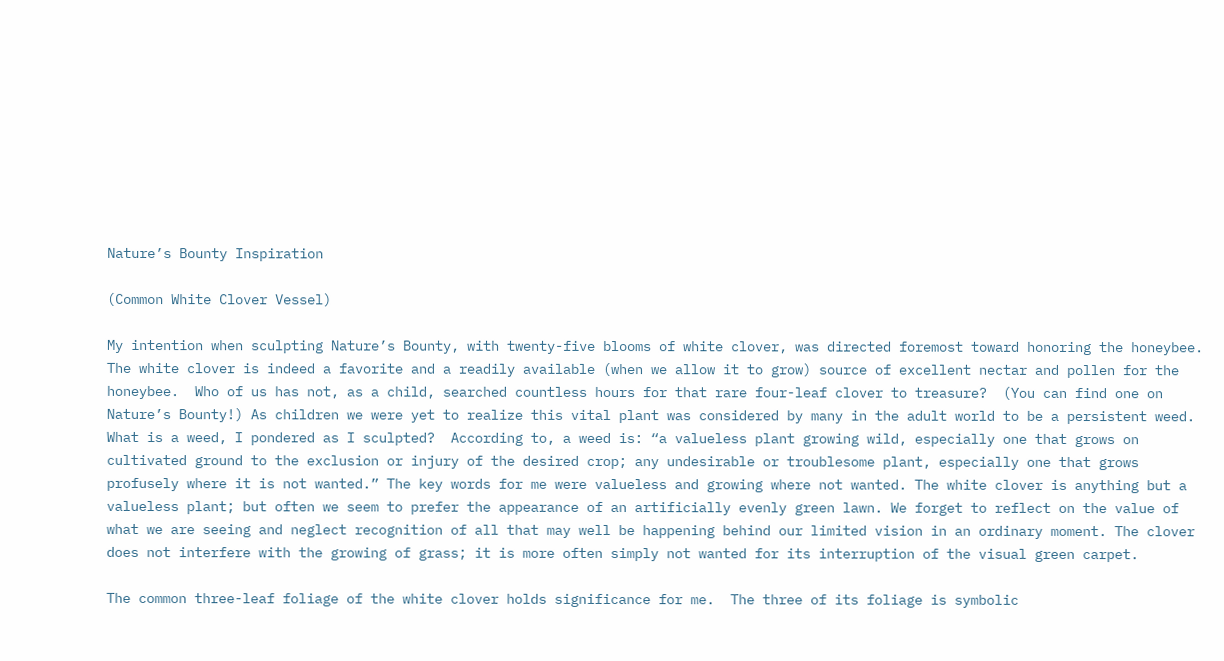Nature’s Bounty Inspiration

(Common White Clover Vessel)

My intention when sculpting Nature’s Bounty, with twenty-five blooms of white clover, was directed foremost toward honoring the honeybee. The white clover is indeed a favorite and a readily available (when we allow it to grow) source of excellent nectar and pollen for the honeybee.  Who of us has not, as a child, searched countless hours for that rare four-leaf clover to treasure?  (You can find one on Nature’s Bounty!) As children we were yet to realize this vital plant was considered by many in the adult world to be a persistent weed. What is a weed, I pondered as I sculpted?  According to, a weed is: “a valueless plant growing wild, especially one that grows on cultivated ground to the exclusion or injury of the desired crop; any undesirable or troublesome plant, especially one that grows profusely where it is not wanted.” The key words for me were valueless and growing where not wanted. The white clover is anything but a valueless plant; but often we seem to prefer the appearance of an artificially evenly green lawn. We forget to reflect on the value of what we are seeing and neglect recognition of all that may well be happening behind our limited vision in an ordinary moment. The clover does not interfere with the growing of grass; it is more often simply not wanted for its interruption of the visual green carpet.

The common three-leaf foliage of the white clover holds significance for me.  The three of its foliage is symbolic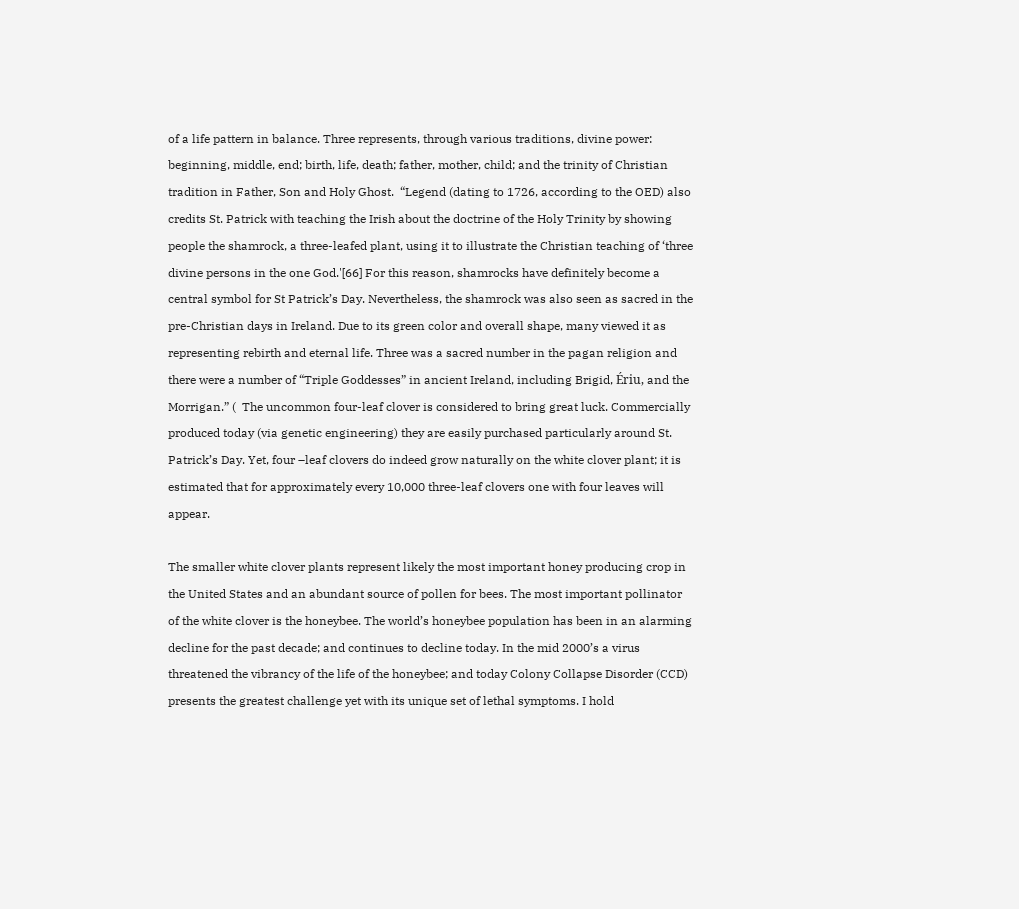of a life pattern in balance. Three represents, through various traditions, divine power: beginning, middle, end; birth, life, death; father, mother, child; and the trinity of Christian tradition in Father, Son and Holy Ghost.  “Legend (dating to 1726, according to the OED) also credits St. Patrick with teaching the Irish about the doctrine of the Holy Trinity by showing people the shamrock, a three-leafed plant, using it to illustrate the Christian teaching of ‘three divine persons in the one God.'[66] For this reason, shamrocks have definitely become a central symbol for St Patrick’s Day. Nevertheless, the shamrock was also seen as sacred in the pre-Christian days in Ireland. Due to its green color and overall shape, many viewed it as representing rebirth and eternal life. Three was a sacred number in the pagan religion and there were a number of “Triple Goddesses” in ancient Ireland, including Brigid, Ériu, and the Morrigan.” (  The uncommon four-leaf clover is considered to bring great luck. Commercially produced today (via genetic engineering) they are easily purchased particularly around St. Patrick’s Day. Yet, four –leaf clovers do indeed grow naturally on the white clover plant; it is estimated that for approximately every 10,000 three-leaf clovers one with four leaves will appear.

The smaller white clover plants represent likely the most important honey producing crop in the United States and an abundant source of pollen for bees. The most important pollinator of the white clover is the honeybee. The world’s honeybee population has been in an alarming decline for the past decade; and continues to decline today. In the mid 2000’s a virus threatened the vibrancy of the life of the honeybee; and today Colony Collapse Disorder (CCD) presents the greatest challenge yet with its unique set of lethal symptoms. I hold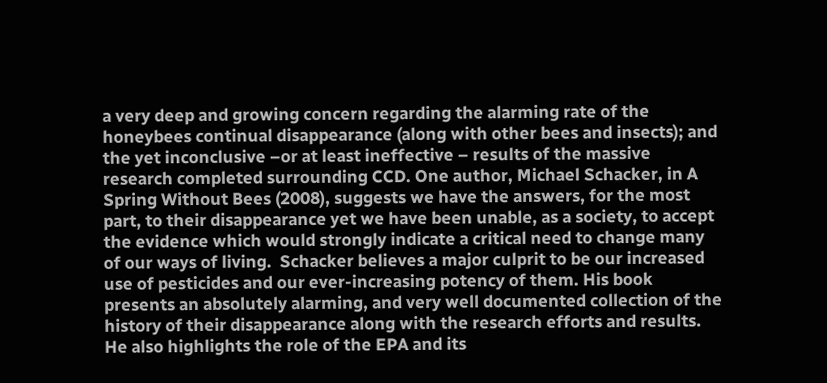a very deep and growing concern regarding the alarming rate of the honeybees continual disappearance (along with other bees and insects); and the yet inconclusive –or at least ineffective – results of the massive research completed surrounding CCD. One author, Michael Schacker, in A Spring Without Bees (2008), suggests we have the answers, for the most part, to their disappearance yet we have been unable, as a society, to accept the evidence which would strongly indicate a critical need to change many of our ways of living.  Schacker believes a major culprit to be our increased use of pesticides and our ever-increasing potency of them. His book presents an absolutely alarming, and very well documented collection of the history of their disappearance along with the research efforts and results. He also highlights the role of the EPA and its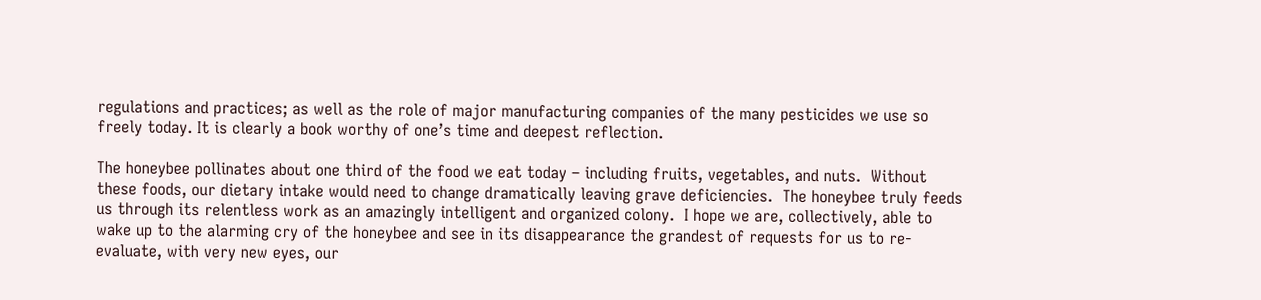regulations and practices; as well as the role of major manufacturing companies of the many pesticides we use so freely today. It is clearly a book worthy of one’s time and deepest reflection.

The honeybee pollinates about one third of the food we eat today – including fruits, vegetables, and nuts.  Without these foods, our dietary intake would need to change dramatically leaving grave deficiencies.  The honeybee truly feeds us through its relentless work as an amazingly intelligent and organized colony.  I hope we are, collectively, able to wake up to the alarming cry of the honeybee and see in its disappearance the grandest of requests for us to re-evaluate, with very new eyes, our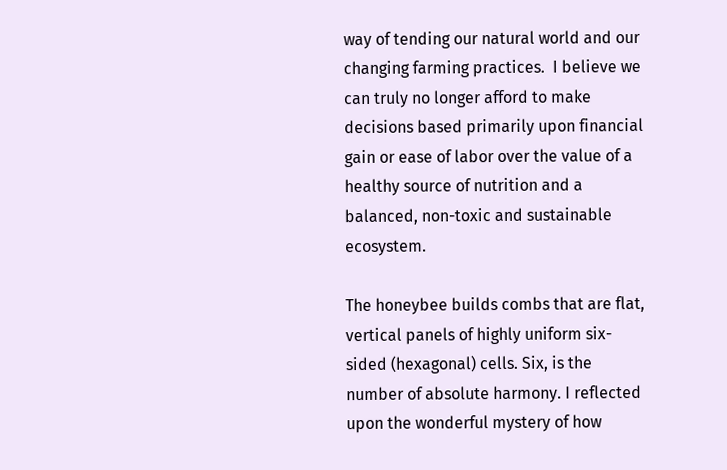way of tending our natural world and our changing farming practices.  I believe we can truly no longer afford to make decisions based primarily upon financial gain or ease of labor over the value of a healthy source of nutrition and a balanced, non-toxic and sustainable ecosystem.

The honeybee builds combs that are flat, vertical panels of highly uniform six-sided (hexagonal) cells. Six, is the number of absolute harmony. I reflected upon the wonderful mystery of how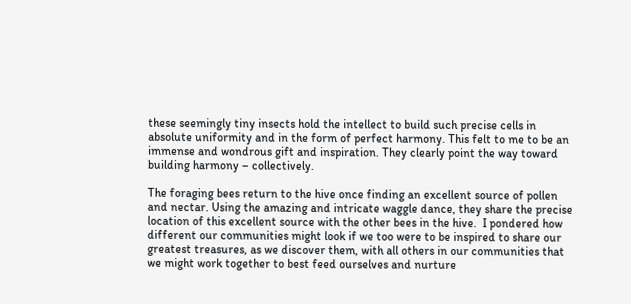these seemingly tiny insects hold the intellect to build such precise cells in absolute uniformity and in the form of perfect harmony. This felt to me to be an immense and wondrous gift and inspiration. They clearly point the way toward building harmony – collectively.

The foraging bees return to the hive once finding an excellent source of pollen and nectar. Using the amazing and intricate waggle dance, they share the precise location of this excellent source with the other bees in the hive.  I pondered how different our communities might look if we too were to be inspired to share our greatest treasures, as we discover them, with all others in our communities that we might work together to best feed ourselves and nurture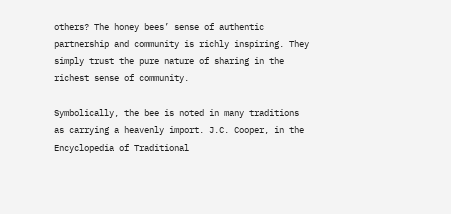others? The honey bees’ sense of authentic partnership and community is richly inspiring. They simply trust the pure nature of sharing in the richest sense of community.

Symbolically, the bee is noted in many traditions as carrying a heavenly import. J.C. Cooper, in the Encyclopedia of Traditional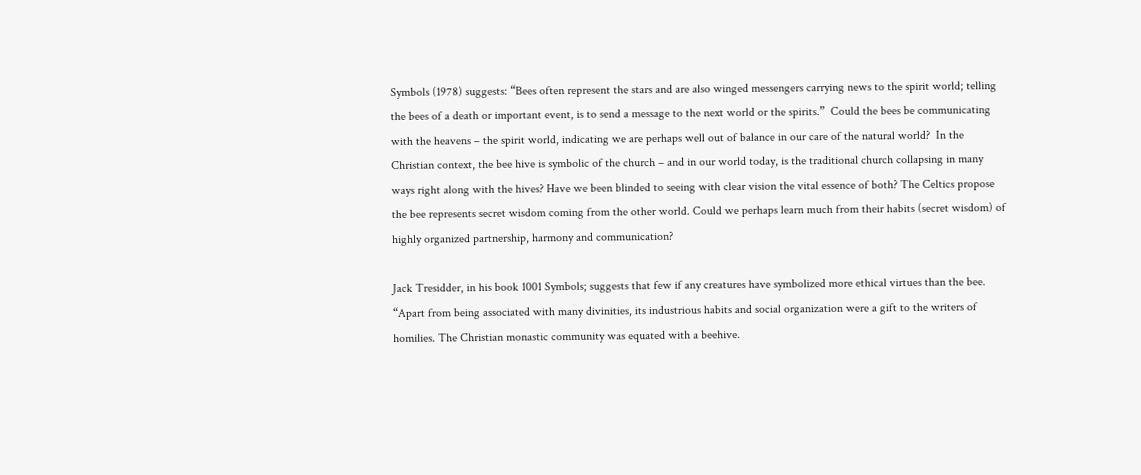Symbols (1978) suggests: “Bees often represent the stars and are also winged messengers carrying news to the spirit world; telling the bees of a death or important event, is to send a message to the next world or the spirits.”  Could the bees be communicating with the heavens – the spirit world, indicating we are perhaps well out of balance in our care of the natural world?  In the Christian context, the bee hive is symbolic of the church – and in our world today, is the traditional church collapsing in many ways right along with the hives? Have we been blinded to seeing with clear vision the vital essence of both? The Celtics propose the bee represents secret wisdom coming from the other world. Could we perhaps learn much from their habits (secret wisdom) of highly organized partnership, harmony and communication?

Jack Tresidder, in his book 1001 Symbols; suggests that few if any creatures have symbolized more ethical virtues than the bee. “Apart from being associated with many divinities, its industrious habits and social organization were a gift to the writers of homilies. The Christian monastic community was equated with a beehive.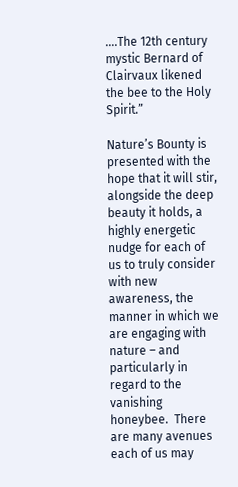….The 12th century mystic Bernard of Clairvaux likened the bee to the Holy Spirit.”

Nature’s Bounty is presented with the hope that it will stir, alongside the deep beauty it holds, a highly energetic nudge for each of us to truly consider with new awareness, the manner in which we are engaging with nature – and particularly in regard to the vanishing honeybee.  There are many avenues each of us may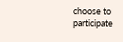choose to participate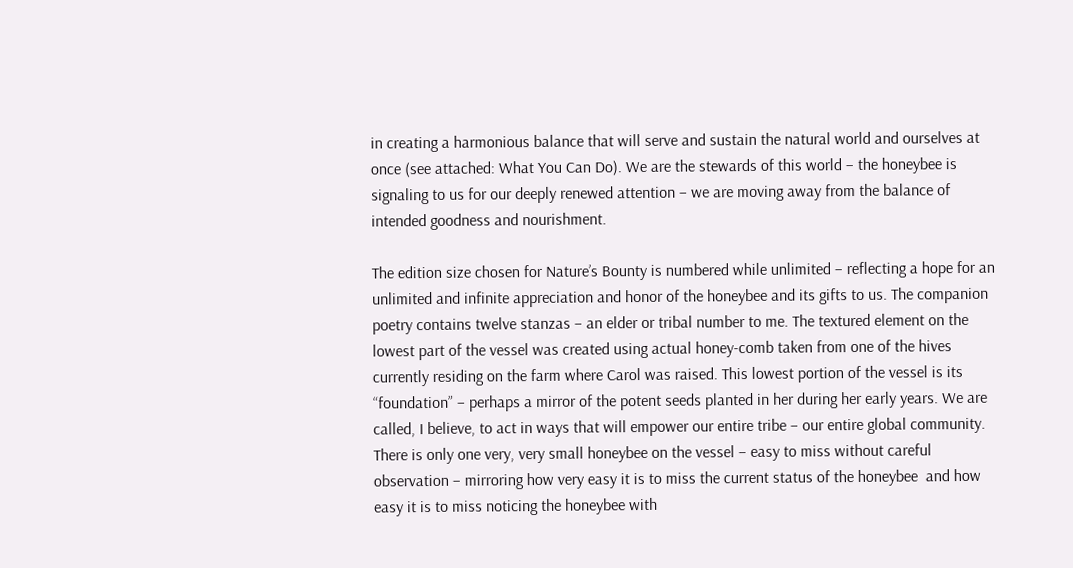in creating a harmonious balance that will serve and sustain the natural world and ourselves at once (see attached: What You Can Do). We are the stewards of this world – the honeybee is signaling to us for our deeply renewed attention – we are moving away from the balance of intended goodness and nourishment.

The edition size chosen for Nature’s Bounty is numbered while unlimited – reflecting a hope for an unlimited and infinite appreciation and honor of the honeybee and its gifts to us. The companion poetry contains twelve stanzas – an elder or tribal number to me. The textured element on the lowest part of the vessel was created using actual honey-comb taken from one of the hives currently residing on the farm where Carol was raised. This lowest portion of the vessel is its “foundation” – perhaps a mirror of the potent seeds planted in her during her early years. We are called, I believe, to act in ways that will empower our entire tribe – our entire global community.  There is only one very, very small honeybee on the vessel – easy to miss without careful observation – mirroring how very easy it is to miss the current status of the honeybee  and how easy it is to miss noticing the honeybee with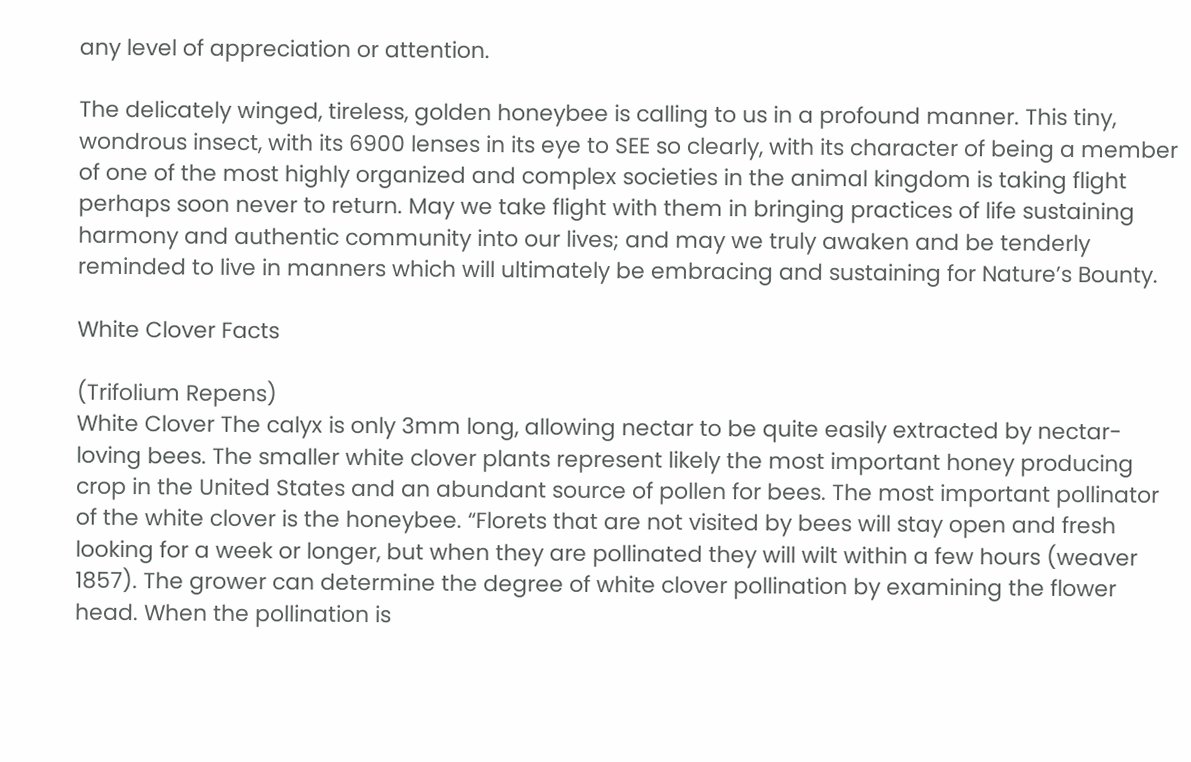any level of appreciation or attention.

The delicately winged, tireless, golden honeybee is calling to us in a profound manner. This tiny, wondrous insect, with its 6900 lenses in its eye to SEE so clearly, with its character of being a member of one of the most highly organized and complex societies in the animal kingdom is taking flight perhaps soon never to return. May we take flight with them in bringing practices of life sustaining harmony and authentic community into our lives; and may we truly awaken and be tenderly reminded to live in manners which will ultimately be embracing and sustaining for Nature’s Bounty.

White Clover Facts

(Trifolium Repens)
White Clover The calyx is only 3mm long, allowing nectar to be quite easily extracted by nectar-loving bees. The smaller white clover plants represent likely the most important honey producing crop in the United States and an abundant source of pollen for bees. The most important pollinator of the white clover is the honeybee. “Florets that are not visited by bees will stay open and fresh looking for a week or longer, but when they are pollinated they will wilt within a few hours (weaver 1857). The grower can determine the degree of white clover pollination by examining the flower head. When the pollination is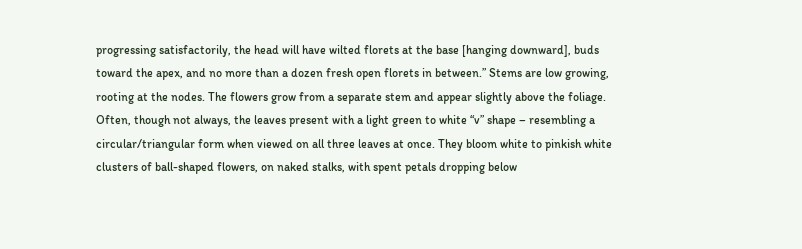progressing satisfactorily, the head will have wilted florets at the base [hanging downward], buds toward the apex, and no more than a dozen fresh open florets in between.” Stems are low growing, rooting at the nodes. The flowers grow from a separate stem and appear slightly above the foliage. Often, though not always, the leaves present with a light green to white “v” shape – resembling a circular/triangular form when viewed on all three leaves at once. They bloom white to pinkish white clusters of ball-shaped flowers, on naked stalks, with spent petals dropping below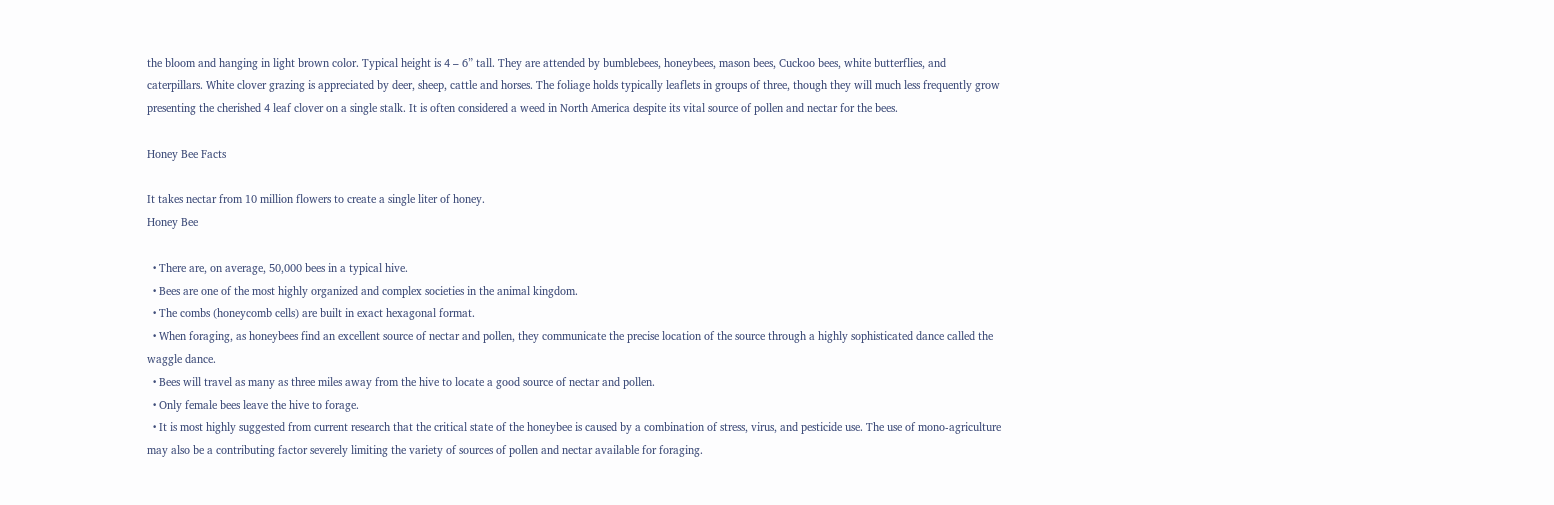the bloom and hanging in light brown color. Typical height is 4 – 6” tall. They are attended by bumblebees, honeybees, mason bees, Cuckoo bees, white butterflies, and caterpillars. White clover grazing is appreciated by deer, sheep, cattle and horses. The foliage holds typically leaflets in groups of three, though they will much less frequently grow presenting the cherished 4 leaf clover on a single stalk. It is often considered a weed in North America despite its vital source of pollen and nectar for the bees.

Honey Bee Facts

It takes nectar from 10 million flowers to create a single liter of honey.
Honey Bee

  • There are, on average, 50,000 bees in a typical hive.
  • Bees are one of the most highly organized and complex societies in the animal kingdom.
  • The combs (honeycomb cells) are built in exact hexagonal format.
  • When foraging, as honeybees find an excellent source of nectar and pollen, they communicate the precise location of the source through a highly sophisticated dance called the waggle dance.
  • Bees will travel as many as three miles away from the hive to locate a good source of nectar and pollen.
  • Only female bees leave the hive to forage.
  • It is most highly suggested from current research that the critical state of the honeybee is caused by a combination of stress, virus, and pesticide use. The use of mono-agriculture may also be a contributing factor severely limiting the variety of sources of pollen and nectar available for foraging.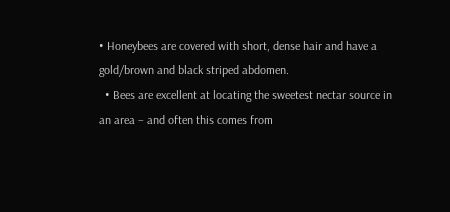• Honeybees are covered with short, dense hair and have a gold/brown and black striped abdomen.
  • Bees are excellent at locating the sweetest nectar source in an area – and often this comes from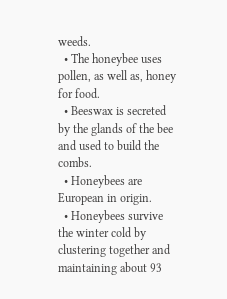weeds.
  • The honeybee uses pollen, as well as, honey for food.
  • Beeswax is secreted by the glands of the bee and used to build the combs.
  • Honeybees are European in origin.
  • Honeybees survive the winter cold by clustering together and maintaining about 93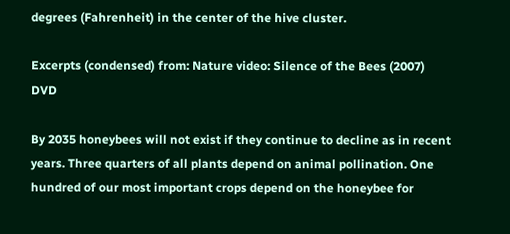degrees (Fahrenheit) in the center of the hive cluster.

Excerpts (condensed) from: Nature video: Silence of the Bees (2007) DVD

By 2035 honeybees will not exist if they continue to decline as in recent years. Three quarters of all plants depend on animal pollination. One hundred of our most important crops depend on the honeybee for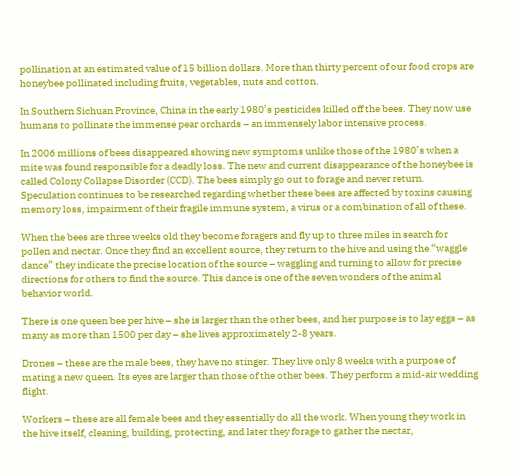pollination at an estimated value of 15 billion dollars. More than thirty percent of our food crops are honeybee pollinated including fruits, vegetables, nuts and cotton.

In Southern Sichuan Province, China in the early 1980’s pesticides killed off the bees. They now use humans to pollinate the immense pear orchards – an immensely labor intensive process.

In 2006 millions of bees disappeared showing new symptoms unlike those of the 1980’s when a mite was found responsible for a deadly loss. The new and current disappearance of the honeybee is called Colony Collapse Disorder (CCD). The bees simply go out to forage and never return. Speculation continues to be researched regarding whether these bees are affected by toxins causing memory loss, impairment of their fragile immune system, a virus or a combination of all of these.

When the bees are three weeks old they become foragers and fly up to three miles in search for pollen and nectar. Once they find an excellent source, they return to the hive and using the “waggle dance” they indicate the precise location of the source – waggling and turning to allow for precise directions for others to find the source. This dance is one of the seven wonders of the animal behavior world.

There is one queen bee per hive – she is larger than the other bees, and her purpose is to lay eggs – as many as more than 1500 per day – she lives approximately 2-8 years.

Drones – these are the male bees, they have no stinger. They live only 8 weeks with a purpose of mating a new queen. Its eyes are larger than those of the other bees. They perform a mid-air wedding flight.

Workers – these are all female bees and they essentially do all the work. When young they work in the hive itself, cleaning, building, protecting, and later they forage to gather the nectar,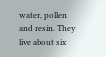water, pollen and resin. They live about six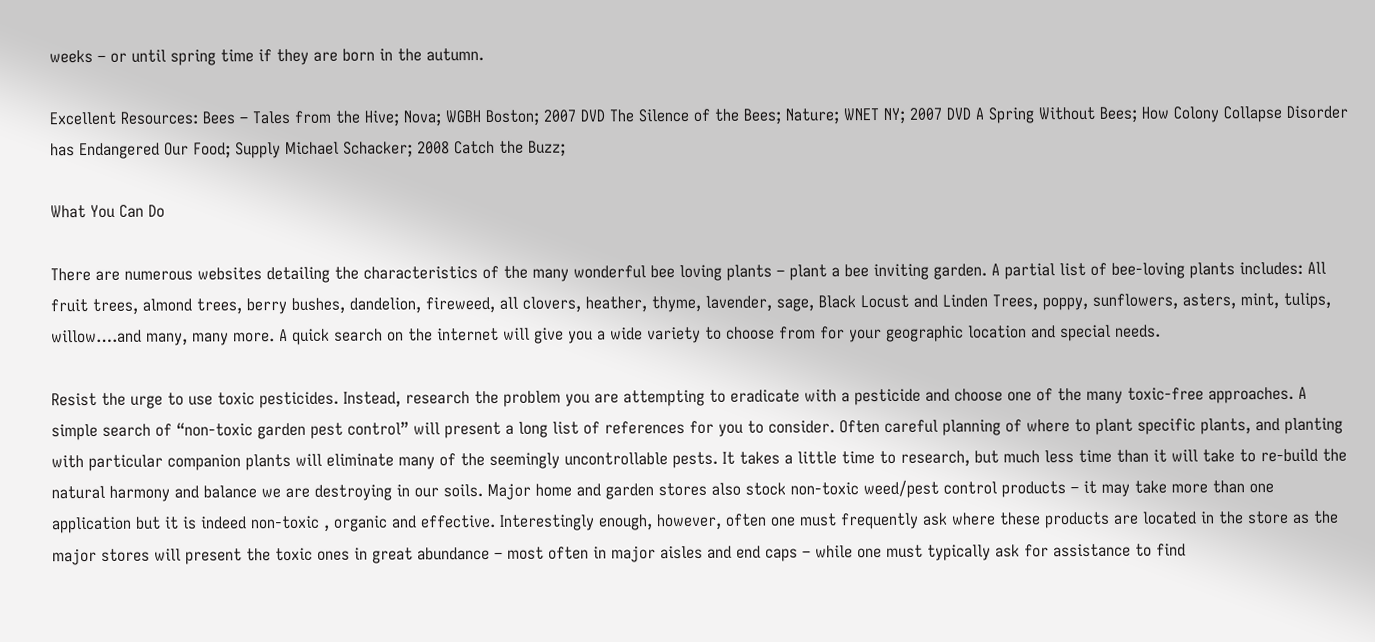weeks – or until spring time if they are born in the autumn.

Excellent Resources: Bees – Tales from the Hive; Nova; WGBH Boston; 2007 DVD The Silence of the Bees; Nature; WNET NY; 2007 DVD A Spring Without Bees; How Colony Collapse Disorder has Endangered Our Food; Supply Michael Schacker; 2008 Catch the Buzz;

What You Can Do

There are numerous websites detailing the characteristics of the many wonderful bee loving plants – plant a bee inviting garden. A partial list of bee-loving plants includes: All fruit trees, almond trees, berry bushes, dandelion, fireweed, all clovers, heather, thyme, lavender, sage, Black Locust and Linden Trees, poppy, sunflowers, asters, mint, tulips, willow….and many, many more. A quick search on the internet will give you a wide variety to choose from for your geographic location and special needs.

Resist the urge to use toxic pesticides. Instead, research the problem you are attempting to eradicate with a pesticide and choose one of the many toxic-free approaches. A simple search of “non-toxic garden pest control” will present a long list of references for you to consider. Often careful planning of where to plant specific plants, and planting with particular companion plants will eliminate many of the seemingly uncontrollable pests. It takes a little time to research, but much less time than it will take to re-build the natural harmony and balance we are destroying in our soils. Major home and garden stores also stock non-toxic weed/pest control products – it may take more than one application but it is indeed non-toxic , organic and effective. Interestingly enough, however, often one must frequently ask where these products are located in the store as the major stores will present the toxic ones in great abundance – most often in major aisles and end caps – while one must typically ask for assistance to find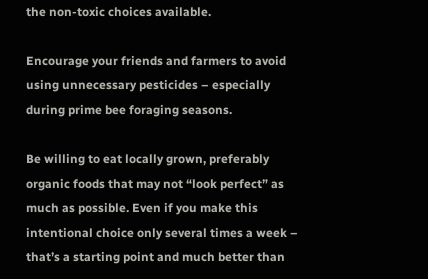the non-toxic choices available.

Encourage your friends and farmers to avoid using unnecessary pesticides – especially during prime bee foraging seasons.

Be willing to eat locally grown, preferably organic foods that may not “look perfect” as much as possible. Even if you make this intentional choice only several times a week – that’s a starting point and much better than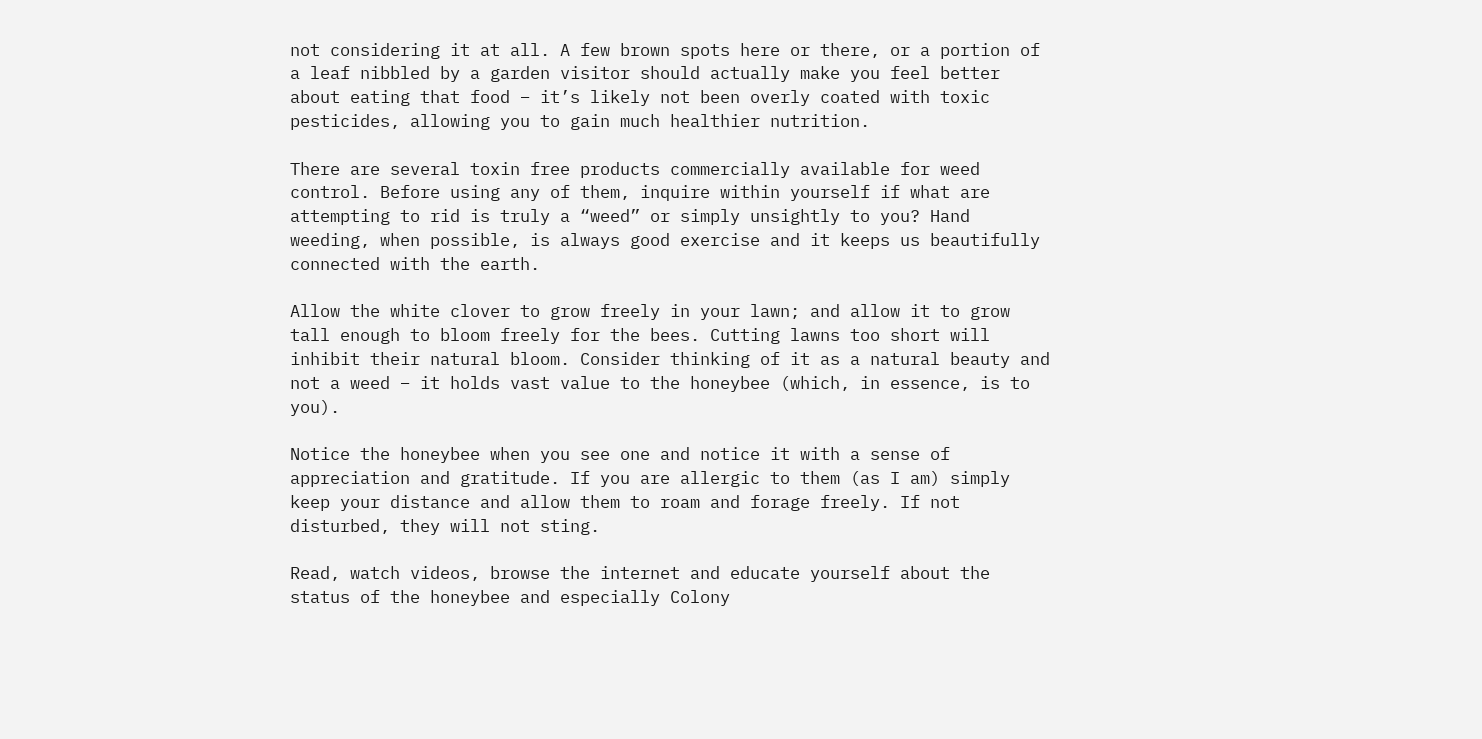not considering it at all. A few brown spots here or there, or a portion of a leaf nibbled by a garden visitor should actually make you feel better about eating that food – it’s likely not been overly coated with toxic pesticides, allowing you to gain much healthier nutrition.

There are several toxin free products commercially available for weed control. Before using any of them, inquire within yourself if what are attempting to rid is truly a “weed” or simply unsightly to you? Hand weeding, when possible, is always good exercise and it keeps us beautifully connected with the earth.

Allow the white clover to grow freely in your lawn; and allow it to grow tall enough to bloom freely for the bees. Cutting lawns too short will inhibit their natural bloom. Consider thinking of it as a natural beauty and not a weed – it holds vast value to the honeybee (which, in essence, is to you).

Notice the honeybee when you see one and notice it with a sense of appreciation and gratitude. If you are allergic to them (as I am) simply keep your distance and allow them to roam and forage freely. If not disturbed, they will not sting.

Read, watch videos, browse the internet and educate yourself about the status of the honeybee and especially Colony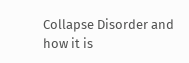Collapse Disorder and how it is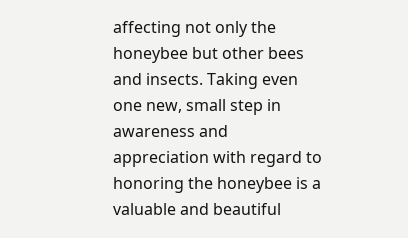affecting not only the honeybee but other bees and insects. Taking even one new, small step in awareness and appreciation with regard to honoring the honeybee is a valuable and beautiful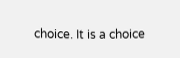choice. It is a choice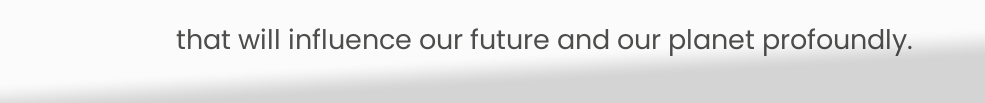that will influence our future and our planet profoundly.